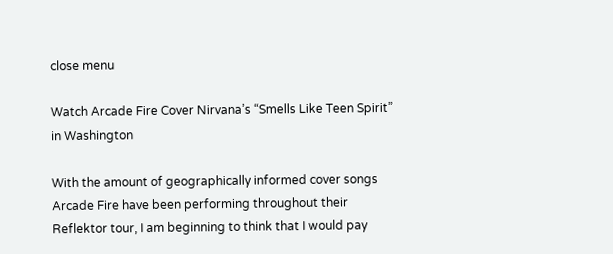close menu

Watch Arcade Fire Cover Nirvana’s “Smells Like Teen Spirit” in Washington

With the amount of geographically informed cover songs Arcade Fire have been performing throughout their Reflektor tour, I am beginning to think that I would pay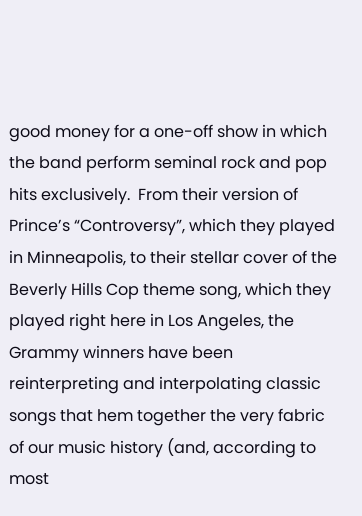good money for a one-off show in which the band perform seminal rock and pop hits exclusively.  From their version of Prince’s “Controversy”, which they played in Minneapolis, to their stellar cover of the Beverly Hills Cop theme song, which they played right here in Los Angeles, the Grammy winners have been reinterpreting and interpolating classic songs that hem together the very fabric of our music history (and, according to most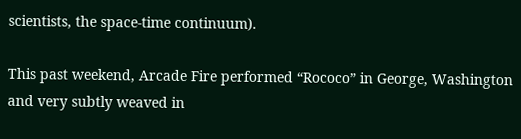scientists, the space-time continuum).

This past weekend, Arcade Fire performed “Rococo” in George, Washington and very subtly weaved in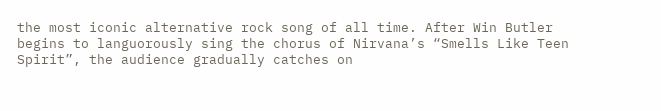the most iconic alternative rock song of all time. After Win Butler begins to languorously sing the chorus of Nirvana’s “Smells Like Teen Spirit”, the audience gradually catches on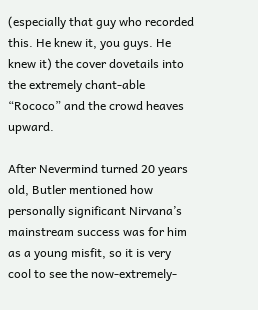(especially that guy who recorded this. He knew it, you guys. He knew it) the cover dovetails into the extremely chant-able “Rococo” and the crowd heaves upward.

After Nevermind turned 20 years old, Butler mentioned how personally significant Nirvana’s mainstream success was for him as a young misfit, so it is very cool to see the now-extremely-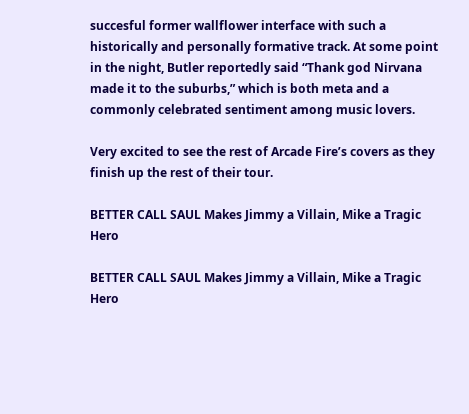succesful former wallflower interface with such a historically and personally formative track. At some point in the night, Butler reportedly said “Thank god Nirvana made it to the suburbs,” which is both meta and a commonly celebrated sentiment among music lovers.

Very excited to see the rest of Arcade Fire’s covers as they finish up the rest of their tour.

BETTER CALL SAUL Makes Jimmy a Villain, Mike a Tragic Hero

BETTER CALL SAUL Makes Jimmy a Villain, Mike a Tragic Hero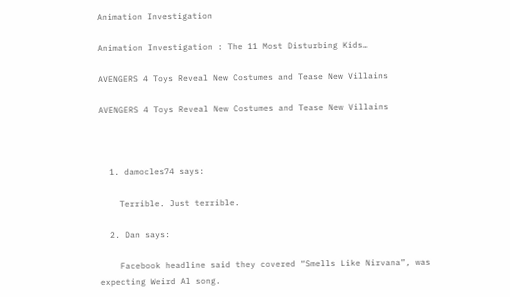Animation Investigation

Animation Investigation : The 11 Most Disturbing Kids…

AVENGERS 4 Toys Reveal New Costumes and Tease New Villains

AVENGERS 4 Toys Reveal New Costumes and Tease New Villains



  1. damocles74 says:

    Terrible. Just terrible.

  2. Dan says:

    Facebook headline said they covered “Smells Like Nirvana”, was expecting Weird Al song.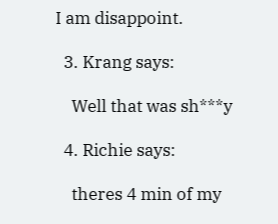I am disappoint.

  3. Krang says:

    Well that was sh***y

  4. Richie says:

    theres 4 min of my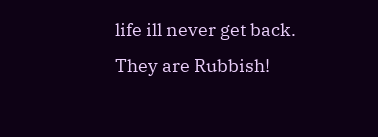life ill never get back. They are Rubbish!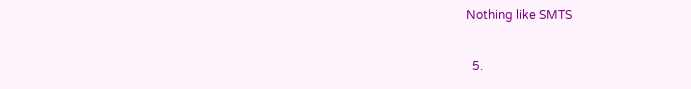Nothing like SMTS

  5.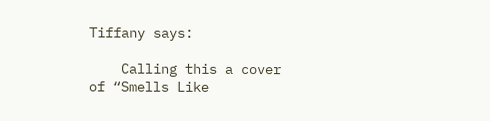Tiffany says:

    Calling this a cover of “Smells Like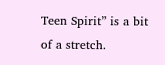Teen Spirit” is a bit of a stretch.